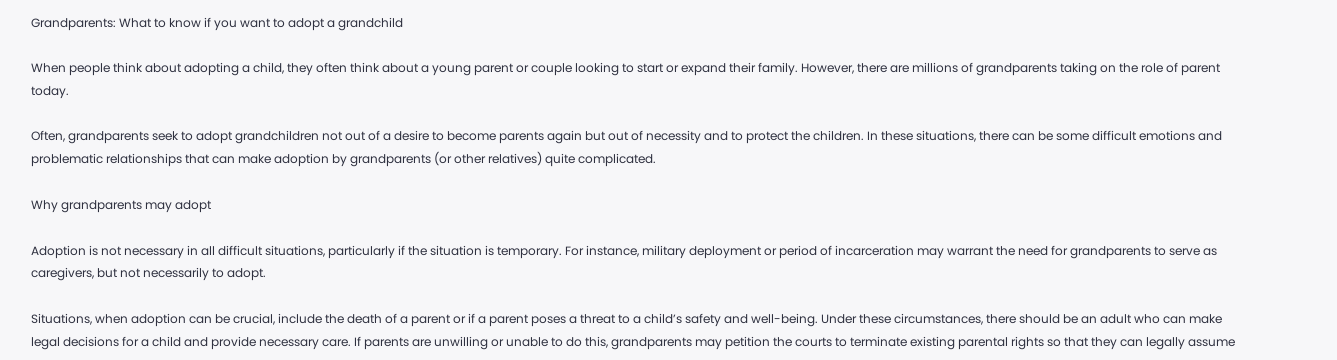Grandparents: What to know if you want to adopt a grandchild

When people think about adopting a child, they often think about a young parent or couple looking to start or expand their family. However, there are millions of grandparents taking on the role of parent today.

Often, grandparents seek to adopt grandchildren not out of a desire to become parents again but out of necessity and to protect the children. In these situations, there can be some difficult emotions and problematic relationships that can make adoption by grandparents (or other relatives) quite complicated.

Why grandparents may adopt

Adoption is not necessary in all difficult situations, particularly if the situation is temporary. For instance, military deployment or period of incarceration may warrant the need for grandparents to serve as caregivers, but not necessarily to adopt.

Situations, when adoption can be crucial, include the death of a parent or if a parent poses a threat to a child’s safety and well-being. Under these circumstances, there should be an adult who can make legal decisions for a child and provide necessary care. If parents are unwilling or unable to do this, grandparents may petition the courts to terminate existing parental rights so that they can legally assume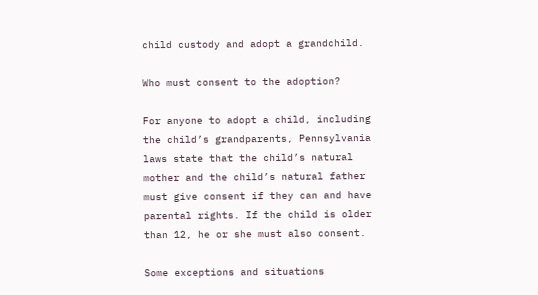child custody and adopt a grandchild.

Who must consent to the adoption?

For anyone to adopt a child, including the child’s grandparents, Pennsylvania laws state that the child’s natural mother and the child’s natural father must give consent if they can and have parental rights. If the child is older than 12, he or she must also consent.

Some exceptions and situations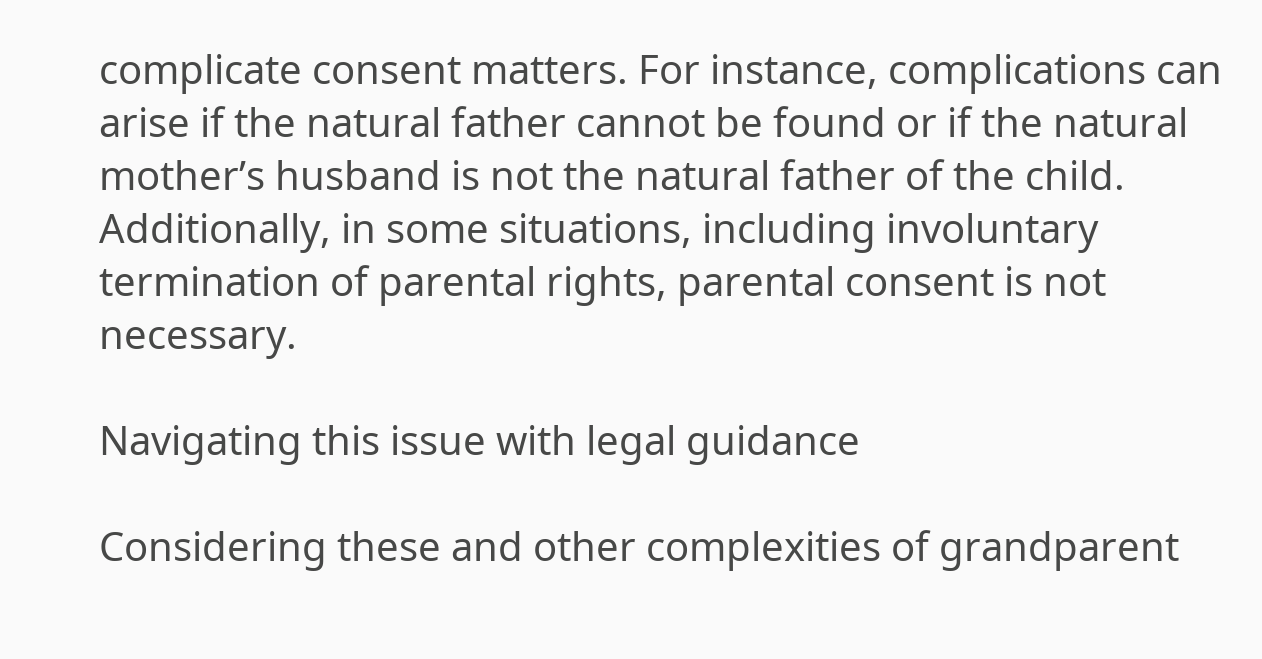complicate consent matters. For instance, complications can arise if the natural father cannot be found or if the natural mother’s husband is not the natural father of the child. Additionally, in some situations, including involuntary termination of parental rights, parental consent is not necessary.

Navigating this issue with legal guidance

Considering these and other complexities of grandparent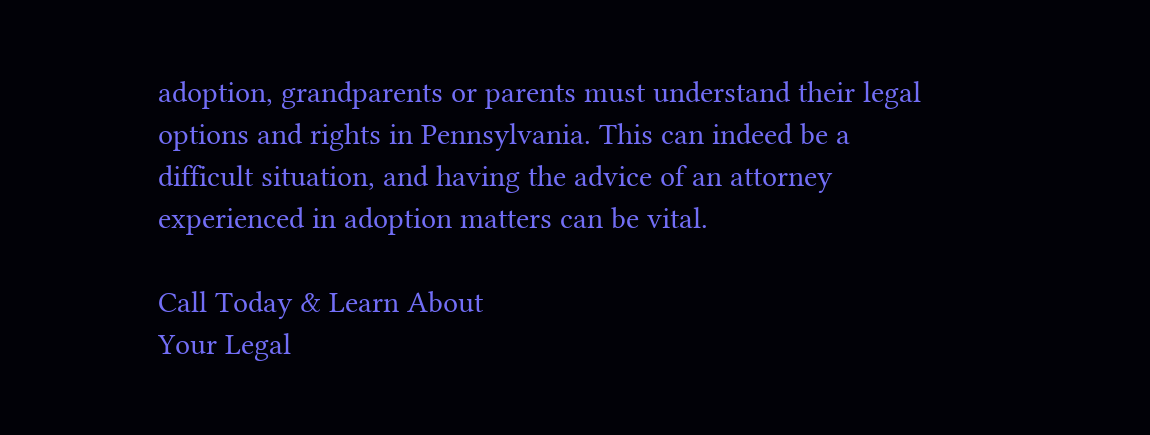adoption, grandparents or parents must understand their legal options and rights in Pennsylvania. This can indeed be a difficult situation, and having the advice of an attorney experienced in adoption matters can be vital.

Call Today & Learn About
Your Legal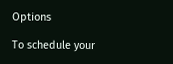Options

To schedule your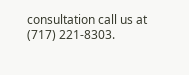consultation call us at (717) 221-8303.